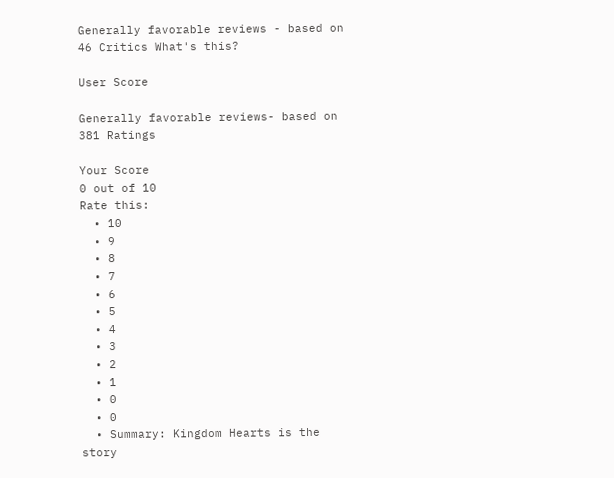Generally favorable reviews - based on 46 Critics What's this?

User Score

Generally favorable reviews- based on 381 Ratings

Your Score
0 out of 10
Rate this:
  • 10
  • 9
  • 8
  • 7
  • 6
  • 5
  • 4
  • 3
  • 2
  • 1
  • 0
  • 0
  • Summary: Kingdom Hearts is the story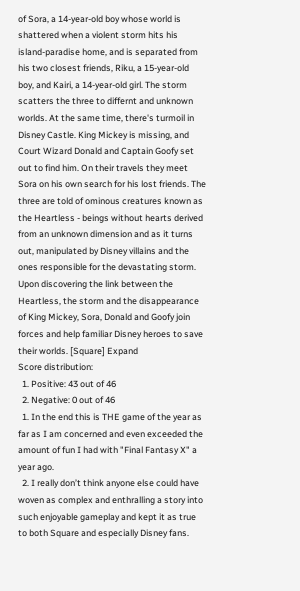of Sora, a 14-year-old boy whose world is shattered when a violent storm hits his island-paradise home, and is separated from his two closest friends, Riku, a 15-year-old boy, and Kairi, a 14-year-old girl. The storm scatters the three to differnt and unknown worlds. At the same time, there's turmoil in Disney Castle. King Mickey is missing, and Court Wizard Donald and Captain Goofy set out to find him. On their travels they meet Sora on his own search for his lost friends. The three are told of ominous creatures known as the Heartless - beings without hearts derived from an unknown dimension and as it turns out, manipulated by Disney villains and the ones responsible for the devastating storm. Upon discovering the link between the Heartless, the storm and the disappearance of King Mickey, Sora, Donald and Goofy join forces and help familiar Disney heroes to save their worlds. [Square] Expand
Score distribution:
  1. Positive: 43 out of 46
  2. Negative: 0 out of 46
  1. In the end this is THE game of the year as far as I am concerned and even exceeded the amount of fun I had with "Final Fantasy X" a year ago.
  2. I really don’t think anyone else could have woven as complex and enthralling a story into such enjoyable gameplay and kept it as true to both Square and especially Disney fans.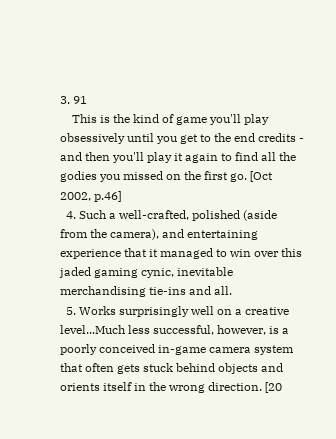3. 91
    This is the kind of game you'll play obsessively until you get to the end credits - and then you'll play it again to find all the godies you missed on the first go. [Oct 2002, p.46]
  4. Such a well-crafted, polished (aside from the camera), and entertaining experience that it managed to win over this jaded gaming cynic, inevitable merchandising tie-ins and all.
  5. Works surprisingly well on a creative level...Much less successful, however, is a poorly conceived in-game camera system that often gets stuck behind objects and orients itself in the wrong direction. [20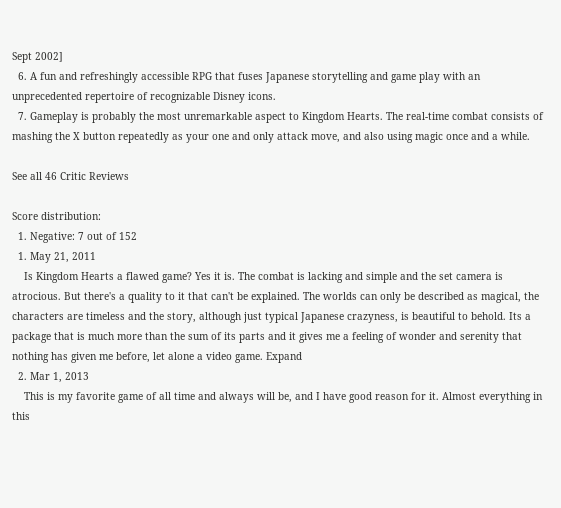Sept 2002]
  6. A fun and refreshingly accessible RPG that fuses Japanese storytelling and game play with an unprecedented repertoire of recognizable Disney icons.
  7. Gameplay is probably the most unremarkable aspect to Kingdom Hearts. The real-time combat consists of mashing the X button repeatedly as your one and only attack move, and also using magic once and a while.

See all 46 Critic Reviews

Score distribution:
  1. Negative: 7 out of 152
  1. May 21, 2011
    Is Kingdom Hearts a flawed game? Yes it is. The combat is lacking and simple and the set camera is atrocious. But there's a quality to it that can't be explained. The worlds can only be described as magical, the characters are timeless and the story, although just typical Japanese crazyness, is beautiful to behold. Its a package that is much more than the sum of its parts and it gives me a feeling of wonder and serenity that nothing has given me before, let alone a video game. Expand
  2. Mar 1, 2013
    This is my favorite game of all time and always will be, and I have good reason for it. Almost everything in this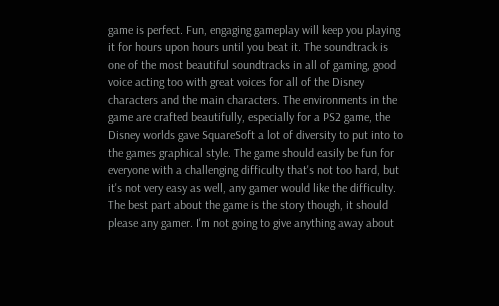game is perfect. Fun, engaging gameplay will keep you playing it for hours upon hours until you beat it. The soundtrack is one of the most beautiful soundtracks in all of gaming, good voice acting too with great voices for all of the Disney characters and the main characters. The environments in the game are crafted beautifully, especially for a PS2 game, the Disney worlds gave SquareSoft a lot of diversity to put into to the games graphical style. The game should easily be fun for everyone with a challenging difficulty that's not too hard, but it's not very easy as well, any gamer would like the difficulty. The best part about the game is the story though, it should please any gamer. I'm not going to give anything away about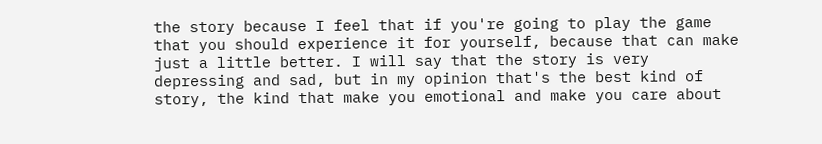the story because I feel that if you're going to play the game that you should experience it for yourself, because that can make just a little better. I will say that the story is very depressing and sad, but in my opinion that's the best kind of story, the kind that make you emotional and make you care about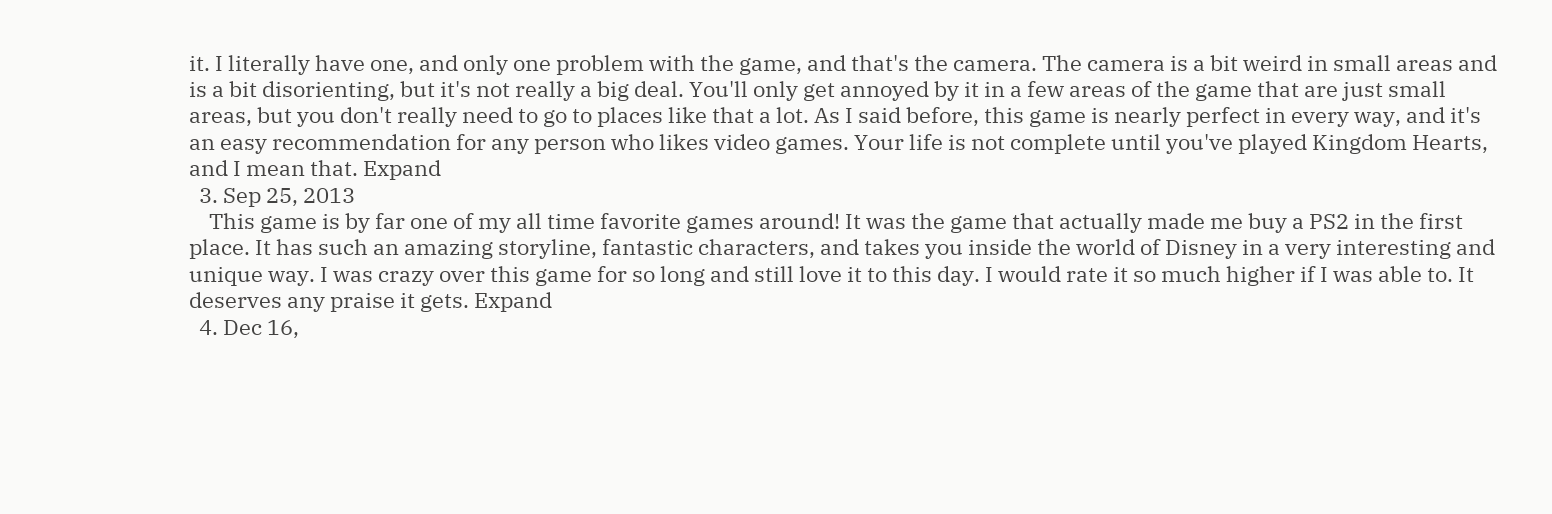it. I literally have one, and only one problem with the game, and that's the camera. The camera is a bit weird in small areas and is a bit disorienting, but it's not really a big deal. You'll only get annoyed by it in a few areas of the game that are just small areas, but you don't really need to go to places like that a lot. As I said before, this game is nearly perfect in every way, and it's an easy recommendation for any person who likes video games. Your life is not complete until you've played Kingdom Hearts, and I mean that. Expand
  3. Sep 25, 2013
    This game is by far one of my all time favorite games around! It was the game that actually made me buy a PS2 in the first place. It has such an amazing storyline, fantastic characters, and takes you inside the world of Disney in a very interesting and unique way. I was crazy over this game for so long and still love it to this day. I would rate it so much higher if I was able to. It deserves any praise it gets. Expand
  4. Dec 16,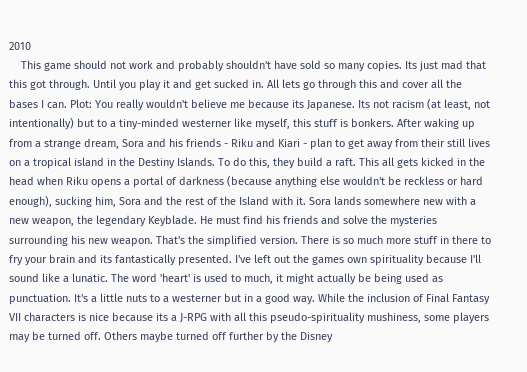2010
    This game should not work and probably shouldn't have sold so many copies. Its just mad that this got through. Until you play it and get sucked in. All lets go through this and cover all the bases I can. Plot: You really wouldn't believe me because its Japanese. Its not racism (at least, not intentionally) but to a tiny-minded westerner like myself, this stuff is bonkers. After waking up from a strange dream, Sora and his friends - Riku and Kiari - plan to get away from their still lives on a tropical island in the Destiny Islands. To do this, they build a raft. This all gets kicked in the head when Riku opens a portal of darkness (because anything else wouldn't be reckless or hard enough), sucking him, Sora and the rest of the Island with it. Sora lands somewhere new with a new weapon, the legendary Keyblade. He must find his friends and solve the mysteries surrounding his new weapon. That's the simplified version. There is so much more stuff in there to fry your brain and its fantastically presented. I've left out the games own spirituality because I'll sound like a lunatic. The word 'heart' is used to much, it might actually be being used as punctuation. It's a little nuts to a westerner but in a good way. While the inclusion of Final Fantasy VII characters is nice because its a J-RPG with all this pseudo-spirituality mushiness, some players may be turned off. Others maybe turned off further by the Disney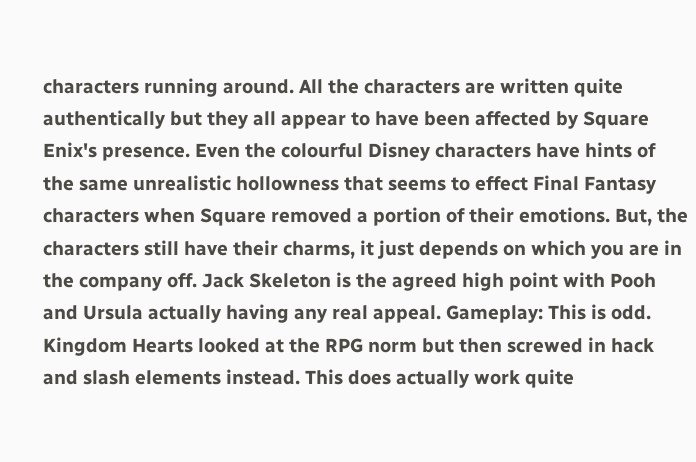characters running around. All the characters are written quite authentically but they all appear to have been affected by Square Enix's presence. Even the colourful Disney characters have hints of the same unrealistic hollowness that seems to effect Final Fantasy characters when Square removed a portion of their emotions. But, the characters still have their charms, it just depends on which you are in the company off. Jack Skeleton is the agreed high point with Pooh and Ursula actually having any real appeal. Gameplay: This is odd. Kingdom Hearts looked at the RPG norm but then screwed in hack and slash elements instead. This does actually work quite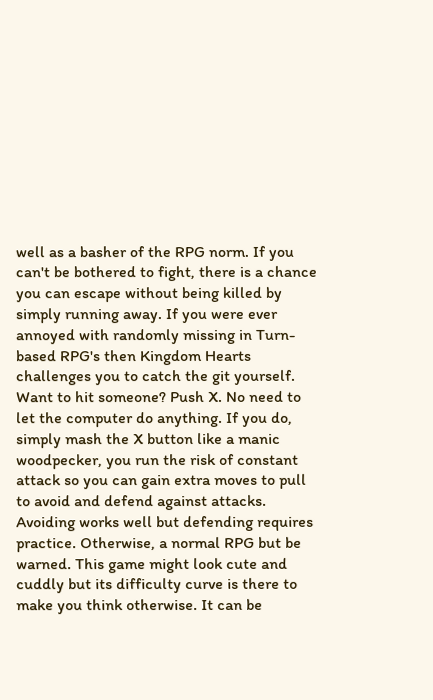well as a basher of the RPG norm. If you can't be bothered to fight, there is a chance you can escape without being killed by simply running away. If you were ever annoyed with randomly missing in Turn-based RPG's then Kingdom Hearts challenges you to catch the git yourself. Want to hit someone? Push X. No need to let the computer do anything. If you do, simply mash the X button like a manic woodpecker, you run the risk of constant attack so you can gain extra moves to pull to avoid and defend against attacks. Avoiding works well but defending requires practice. Otherwise, a normal RPG but be warned. This game might look cute and cuddly but its difficulty curve is there to make you think otherwise. It can be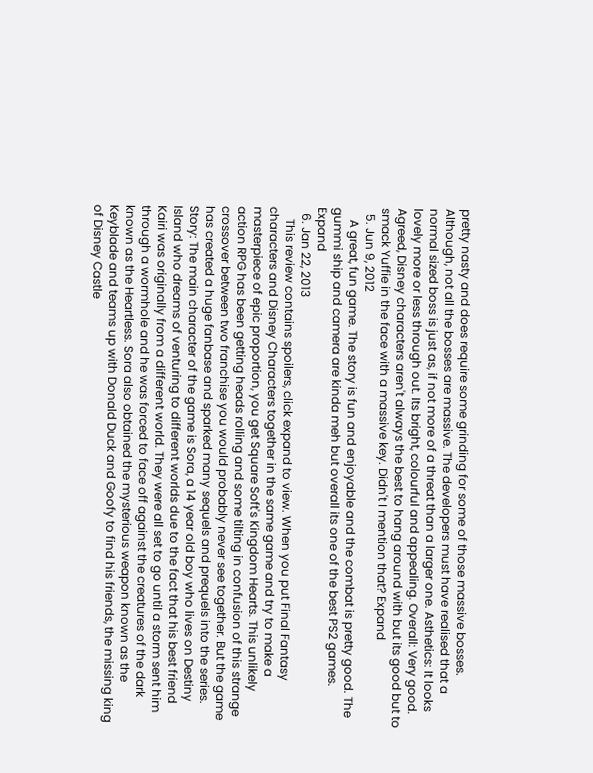pretty nasty and does require some grinding for some of those massive bosses. Although, not all the bosses are massive. The developers must have realised that a normal sized boss is just as, if not more of a threat than a larger one. Asthetics: It looks lovely more or less through out. Its bright, colourful and appealing. Overall: Very good. Agreed, Disney characters aren't always the best to hang around with but its good but to smack Yuffie in the face with a massive key. Didn't I mention that? Expand
  5. Jun 9, 2012
    A great, fun game. The story is fun and enjoyable and the combat is pretty good. The gummi ship and camera are kinda meh but overall its one of the best PS2 games. Expand
  6. Jan 22, 2013
    This review contains spoilers, click expand to view. When you put Final Fantasy characters and Disney Characters together in the same game and try to make a masterpiece of epic proportion, you get Square Soft's Kingdom Hearts. This unlikely action RPG has been getting heads rolling and some tilting in confusion of this strange crossover between two franchise you would probably never see together. But the game has created a huge fanbase and sparked many sequels and prequels into the series. Story: The main character of the game is Sora, a 14 year old boy who lives on Destiny Island who dreams of venturing to different worlds due to the fact that his best friend Kairi was originally from a different world. They were all set to go until a storm sent him through a wormhole and he was forced to face off against the creatures of the dark known as the Heartless. Sora also obtained the mysterious weapon known as the Keyblade and teams up with Donald Duck and Goofy to find his friends, the missing king of Disney Castle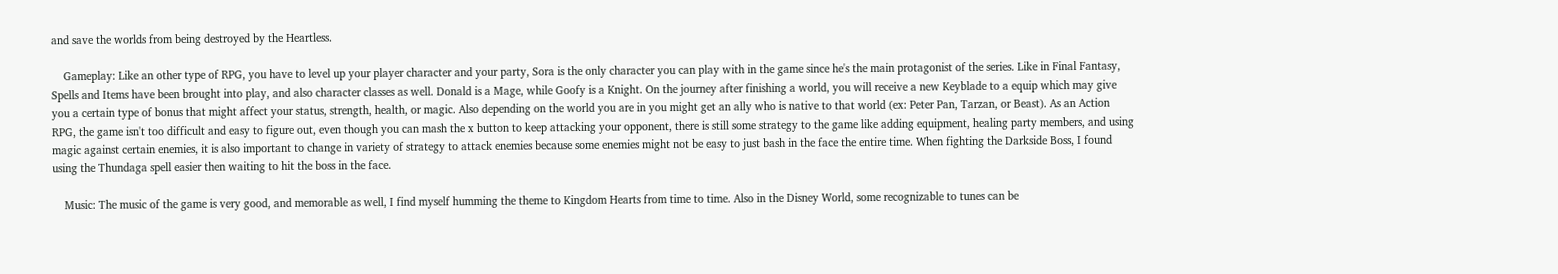and save the worlds from being destroyed by the Heartless.

    Gameplay: Like an other type of RPG, you have to level up your player character and your party, Sora is the only character you can play with in the game since he's the main protagonist of the series. Like in Final Fantasy, Spells and Items have been brought into play, and also character classes as well. Donald is a Mage, while Goofy is a Knight. On the journey after finishing a world, you will receive a new Keyblade to a equip which may give you a certain type of bonus that might affect your status, strength, health, or magic. Also depending on the world you are in you might get an ally who is native to that world (ex: Peter Pan, Tarzan, or Beast). As an Action RPG, the game isn't too difficult and easy to figure out, even though you can mash the x button to keep attacking your opponent, there is still some strategy to the game like adding equipment, healing party members, and using magic against certain enemies, it is also important to change in variety of strategy to attack enemies because some enemies might not be easy to just bash in the face the entire time. When fighting the Darkside Boss, I found using the Thundaga spell easier then waiting to hit the boss in the face.

    Music: The music of the game is very good, and memorable as well, I find myself humming the theme to Kingdom Hearts from time to time. Also in the Disney World, some recognizable to tunes can be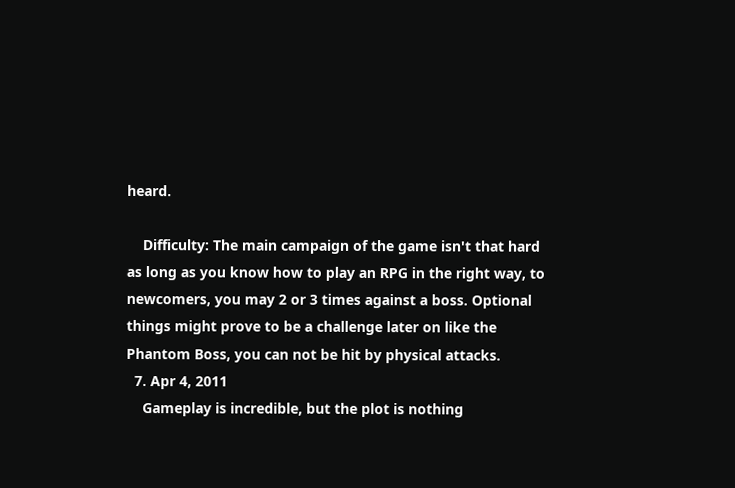heard.

    Difficulty: The main campaign of the game isn't that hard as long as you know how to play an RPG in the right way, to newcomers, you may 2 or 3 times against a boss. Optional things might prove to be a challenge later on like the Phantom Boss, you can not be hit by physical attacks.
  7. Apr 4, 2011
    Gameplay is incredible, but the plot is nothing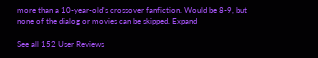more than a 10-year-old's crossover fanfiction. Would be 8-9, but none of the dialog or movies can be skipped. Expand

See all 152 User Reviews